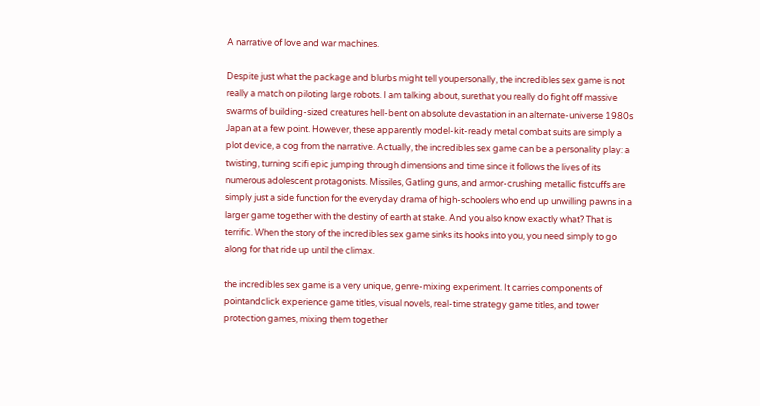A narrative of love and war machines.

Despite just what the package and blurbs might tell youpersonally, the incredibles sex game is not really a match on piloting large robots. I am talking about, surethat you really do fight off massive swarms of building-sized creatures hell-bent on absolute devastation in an alternate-universe 1980s Japan at a few point. However, these apparently model-kit-ready metal combat suits are simply a plot device, a cog from the narrative. Actually, the incredibles sex game can be a personality play: a twisting, turning scifi epic jumping through dimensions and time since it follows the lives of its numerous adolescent protagonists. Missiles, Gatling guns, and armor-crushing metallic fistcuffs are simply just a side function for the everyday drama of high-schoolers who end up unwilling pawns in a larger game together with the destiny of earth at stake. And you also know exactly what? That is terrific. When the story of the incredibles sex game sinks its hooks into you, you need simply to go along for that ride up until the climax.

the incredibles sex game is a very unique, genre-mixing experiment. It carries components of pointandclick experience game titles, visual novels, real-time strategy game titles, and tower protection games, mixing them together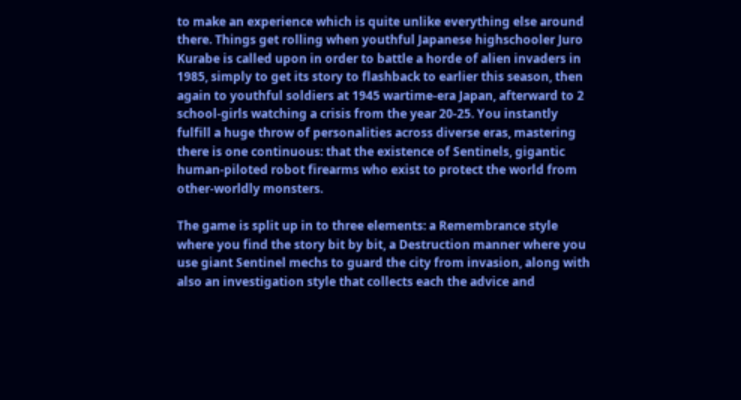to make an experience which is quite unlike everything else around there. Things get rolling when youthful Japanese highschooler Juro Kurabe is called upon in order to battle a horde of alien invaders in 1985, simply to get its story to flashback to earlier this season, then again to youthful soldiers at 1945 wartime-era Japan, afterward to 2 school-girls watching a crisis from the year 20-25. You instantly fulfill a huge throw of personalities across diverse eras, mastering there is one continuous: that the existence of Sentinels, gigantic human-piloted robot firearms who exist to protect the world from other-worldly monsters.

The game is split up in to three elements: a Remembrance style where you find the story bit by bit, a Destruction manner where you use giant Sentinel mechs to guard the city from invasion, along with also an investigation style that collects each the advice and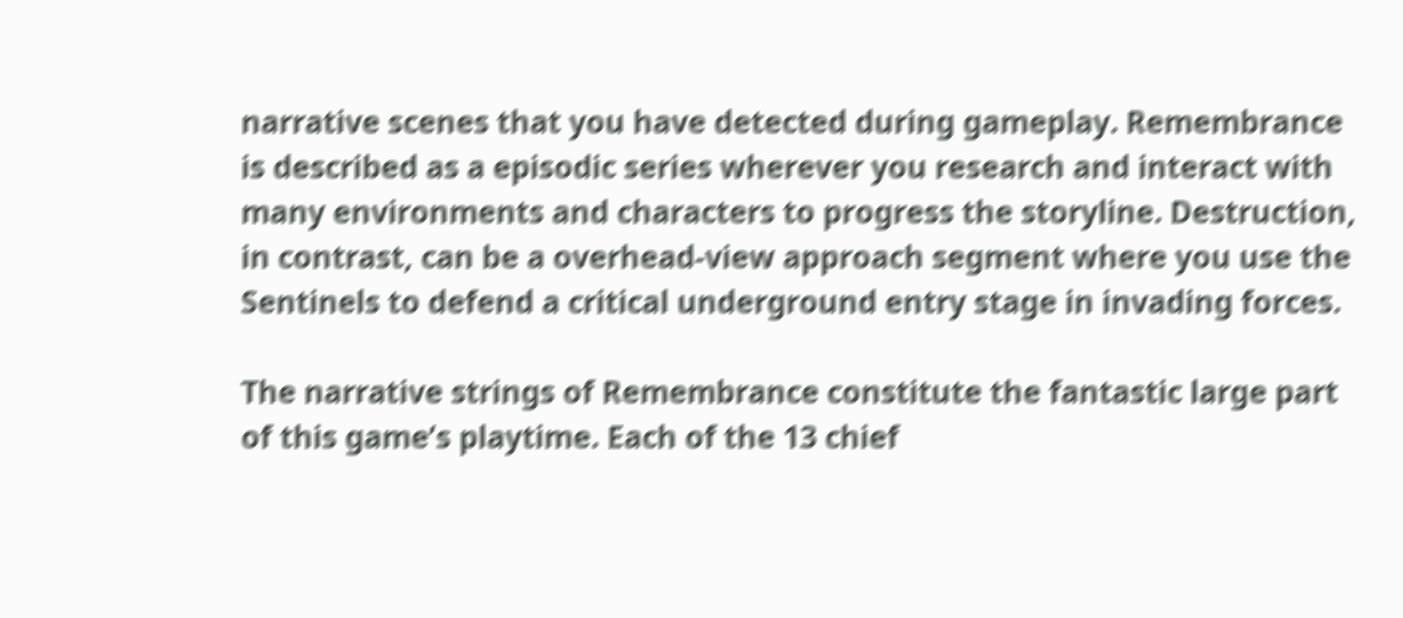narrative scenes that you have detected during gameplay. Remembrance is described as a episodic series wherever you research and interact with many environments and characters to progress the storyline. Destruction, in contrast, can be a overhead-view approach segment where you use the Sentinels to defend a critical underground entry stage in invading forces.

The narrative strings of Remembrance constitute the fantastic large part of this game’s playtime. Each of the 13 chief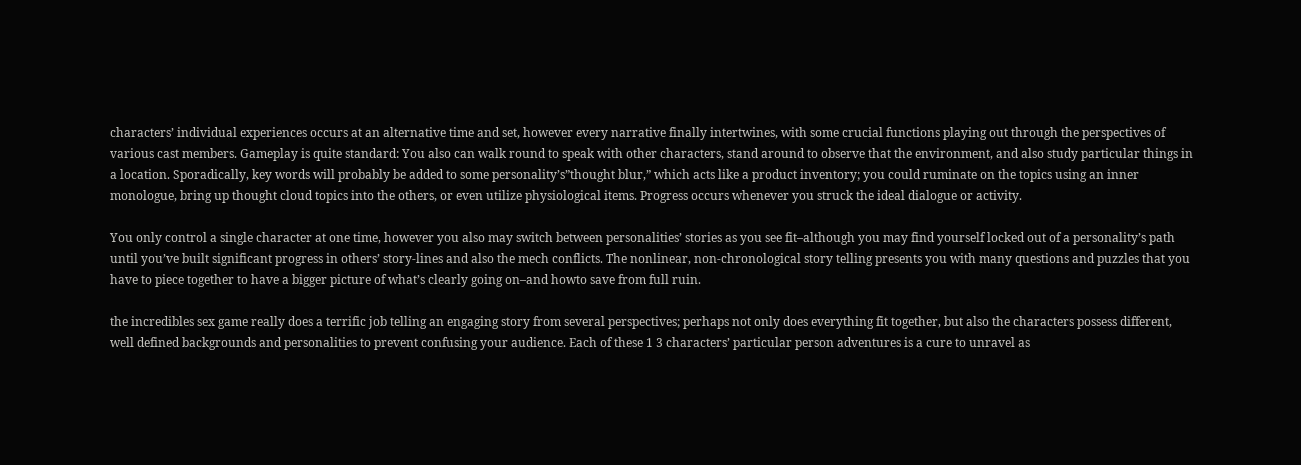characters’ individual experiences occurs at an alternative time and set, however every narrative finally intertwines, with some crucial functions playing out through the perspectives of various cast members. Gameplay is quite standard: You also can walk round to speak with other characters, stand around to observe that the environment, and also study particular things in a location. Sporadically, key words will probably be added to some personality’s”thought blur,” which acts like a product inventory; you could ruminate on the topics using an inner monologue, bring up thought cloud topics into the others, or even utilize physiological items. Progress occurs whenever you struck the ideal dialogue or activity.

You only control a single character at one time, however you also may switch between personalities’ stories as you see fit–although you may find yourself locked out of a personality’s path until you’ve built significant progress in others’ story-lines and also the mech conflicts. The nonlinear, non-chronological story telling presents you with many questions and puzzles that you have to piece together to have a bigger picture of what’s clearly going on–and howto save from full ruin.

the incredibles sex game really does a terrific job telling an engaging story from several perspectives; perhaps not only does everything fit together, but also the characters possess different, well defined backgrounds and personalities to prevent confusing your audience. Each of these 1 3 characters’ particular person adventures is a cure to unravel as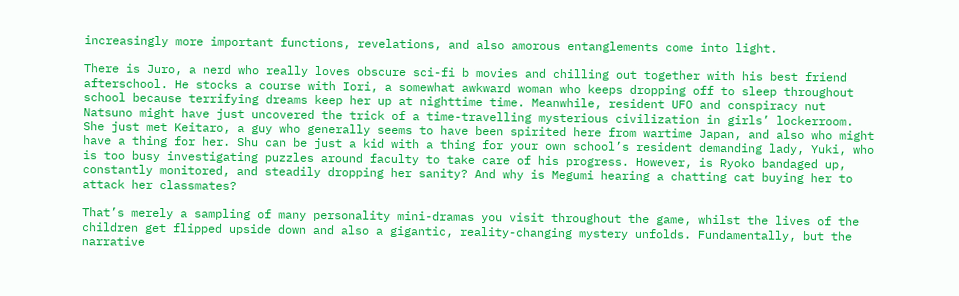increasingly more important functions, revelations, and also amorous entanglements come into light.

There is Juro, a nerd who really loves obscure sci-fi b movies and chilling out together with his best friend afterschool. He stocks a course with Iori, a somewhat awkward woman who keeps dropping off to sleep throughout school because terrifying dreams keep her up at nighttime time. Meanwhile, resident UFO and conspiracy nut Natsuno might have just uncovered the trick of a time-travelling mysterious civilization in girls’ lockerroom. She just met Keitaro, a guy who generally seems to have been spirited here from wartime Japan, and also who might have a thing for her. Shu can be just a kid with a thing for your own school’s resident demanding lady, Yuki, who is too busy investigating puzzles around faculty to take care of his progress. However, is Ryoko bandaged up, constantly monitored, and steadily dropping her sanity? And why is Megumi hearing a chatting cat buying her to attack her classmates?

That’s merely a sampling of many personality mini-dramas you visit throughout the game, whilst the lives of the children get flipped upside down and also a gigantic, reality-changing mystery unfolds. Fundamentally, but the narrative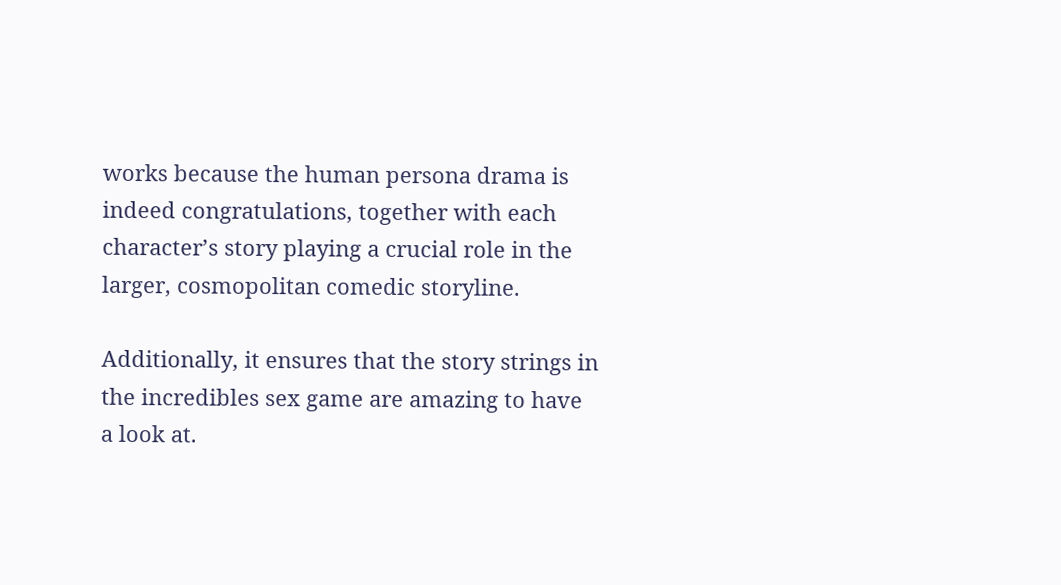works because the human persona drama is indeed congratulations, together with each character’s story playing a crucial role in the larger, cosmopolitan comedic storyline.

Additionally, it ensures that the story strings in the incredibles sex game are amazing to have a look at.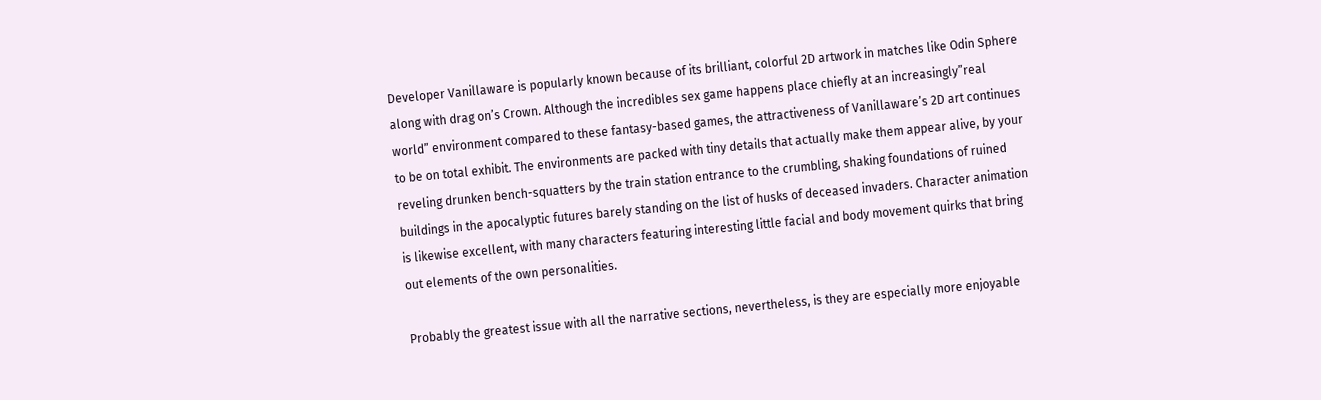Developer Vanillaware is popularly known because of its brilliant, colorful 2D artwork in matches like Odin Sphere along with drag on’s Crown. Although the incredibles sex game happens place chiefly at an increasingly”real world” environment compared to these fantasy-based games, the attractiveness of Vanillaware’s 2D art continues to be on total exhibit. The environments are packed with tiny details that actually make them appear alive, by your reveling drunken bench-squatters by the train station entrance to the crumbling, shaking foundations of ruined buildings in the apocalyptic futures barely standing on the list of husks of deceased invaders. Character animation is likewise excellent, with many characters featuring interesting little facial and body movement quirks that bring out elements of the own personalities.

Probably the greatest issue with all the narrative sections, nevertheless, is they are especially more enjoyable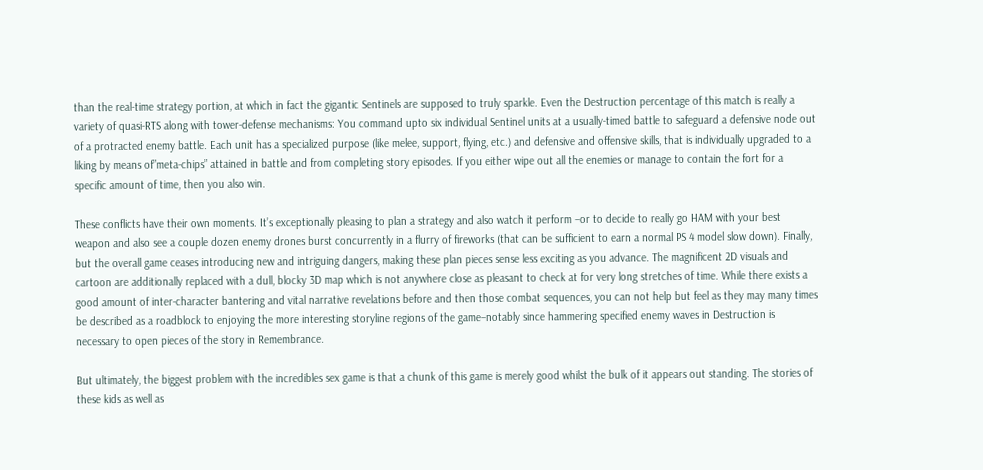than the real-time strategy portion, at which in fact the gigantic Sentinels are supposed to truly sparkle. Even the Destruction percentage of this match is really a variety of quasi-RTS along with tower-defense mechanisms: You command upto six individual Sentinel units at a usually-timed battle to safeguard a defensive node out of a protracted enemy battle. Each unit has a specialized purpose (like melee, support, flying, etc.) and defensive and offensive skills, that is individually upgraded to a liking by means of”meta-chips” attained in battle and from completing story episodes. If you either wipe out all the enemies or manage to contain the fort for a specific amount of time, then you also win.

These conflicts have their own moments. It’s exceptionally pleasing to plan a strategy and also watch it perform –or to decide to really go HAM with your best weapon and also see a couple dozen enemy drones burst concurrently in a flurry of fireworks (that can be sufficient to earn a normal PS 4 model slow down). Finally, but the overall game ceases introducing new and intriguing dangers, making these plan pieces sense less exciting as you advance. The magnificent 2D visuals and cartoon are additionally replaced with a dull, blocky 3D map which is not anywhere close as pleasant to check at for very long stretches of time. While there exists a good amount of inter-character bantering and vital narrative revelations before and then those combat sequences, you can not help but feel as they may many times be described as a roadblock to enjoying the more interesting storyline regions of the game–notably since hammering specified enemy waves in Destruction is necessary to open pieces of the story in Remembrance.

But ultimately, the biggest problem with the incredibles sex game is that a chunk of this game is merely good whilst the bulk of it appears out standing. The stories of these kids as well as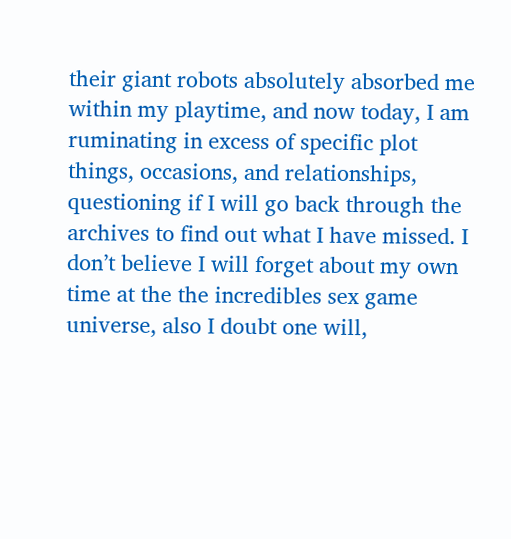their giant robots absolutely absorbed me within my playtime, and now today, I am ruminating in excess of specific plot things, occasions, and relationships, questioning if I will go back through the archives to find out what I have missed. I don’t believe I will forget about my own time at the the incredibles sex game universe, also I doubt one will,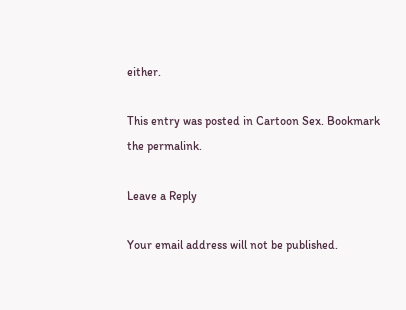either.

This entry was posted in Cartoon Sex. Bookmark the permalink.

Leave a Reply

Your email address will not be published.